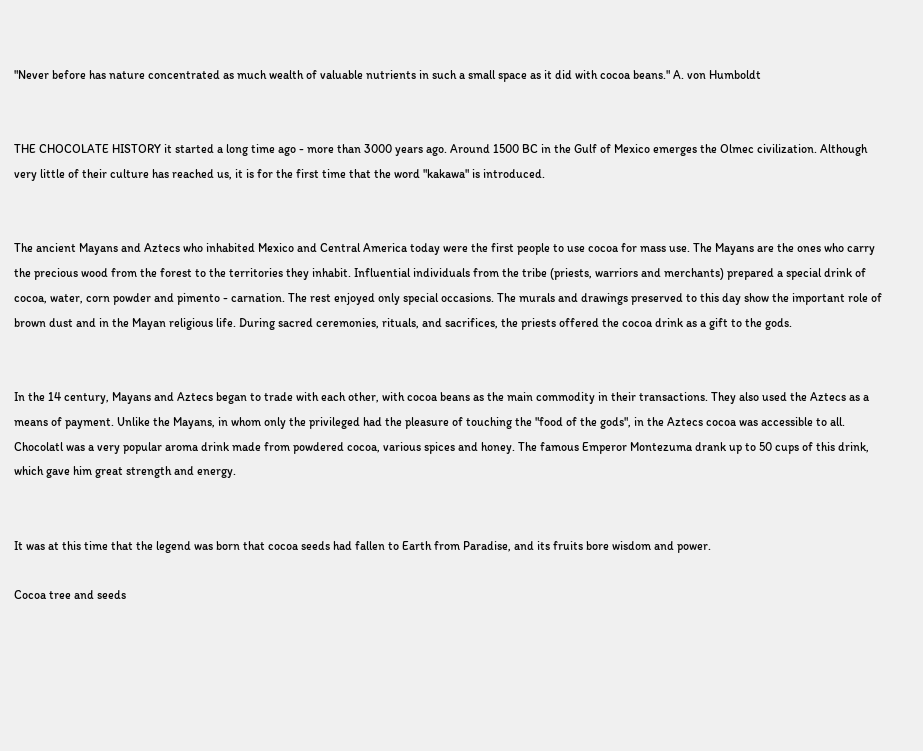"Never before has nature concentrated as much wealth of valuable nutrients in such a small space as it did with cocoa beans." A. von Humboldt


THE CHOCOLATE HISTORY it started a long time ago - more than 3000 years ago. Around 1500 BC in the Gulf of Mexico emerges the Olmec civilization. Although very little of their culture has reached us, it is for the first time that the word "kakawa" is introduced.


The ancient Mayans and Aztecs who inhabited Mexico and Central America today were the first people to use cocoa for mass use. The Mayans are the ones who carry the precious wood from the forest to the territories they inhabit. Influential individuals from the tribe (priests, warriors and merchants) prepared a special drink of cocoa, water, corn powder and pimento - carnation. The rest enjoyed only special occasions. The murals and drawings preserved to this day show the important role of brown dust and in the Mayan religious life. During sacred ceremonies, rituals, and sacrifices, the priests offered the cocoa drink as a gift to the gods.


In the 14 century, Mayans and Aztecs began to trade with each other, with cocoa beans as the main commodity in their transactions. They also used the Aztecs as a means of payment. Unlike the Mayans, in whom only the privileged had the pleasure of touching the "food of the gods", in the Aztecs cocoa was accessible to all. Chocolatl was a very popular aroma drink made from powdered cocoa, various spices and honey. The famous Emperor Montezuma drank up to 50 cups of this drink, which gave him great strength and energy.


It was at this time that the legend was born that cocoa seeds had fallen to Earth from Paradise, and its fruits bore wisdom and power.

Cocoa tree and seeds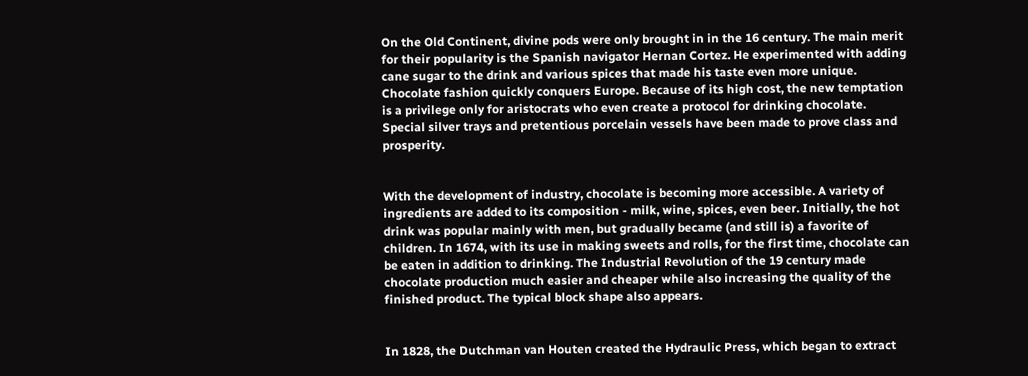On the Old Continent, divine pods were only brought in in the 16 century. The main merit for their popularity is the Spanish navigator Hernan Cortez. He experimented with adding cane sugar to the drink and various spices that made his taste even more unique. Chocolate fashion quickly conquers Europe. Because of its high cost, the new temptation is a privilege only for aristocrats who even create a protocol for drinking chocolate. Special silver trays and pretentious porcelain vessels have been made to prove class and prosperity.


With the development of industry, chocolate is becoming more accessible. A variety of ingredients are added to its composition - milk, wine, spices, even beer. Initially, the hot drink was popular mainly with men, but gradually became (and still is) a favorite of children. In 1674, with its use in making sweets and rolls, for the first time, chocolate can be eaten in addition to drinking. The Industrial Revolution of the 19 century made chocolate production much easier and cheaper while also increasing the quality of the finished product. The typical block shape also appears.


In 1828, the Dutchman van Houten created the Hydraulic Press, which began to extract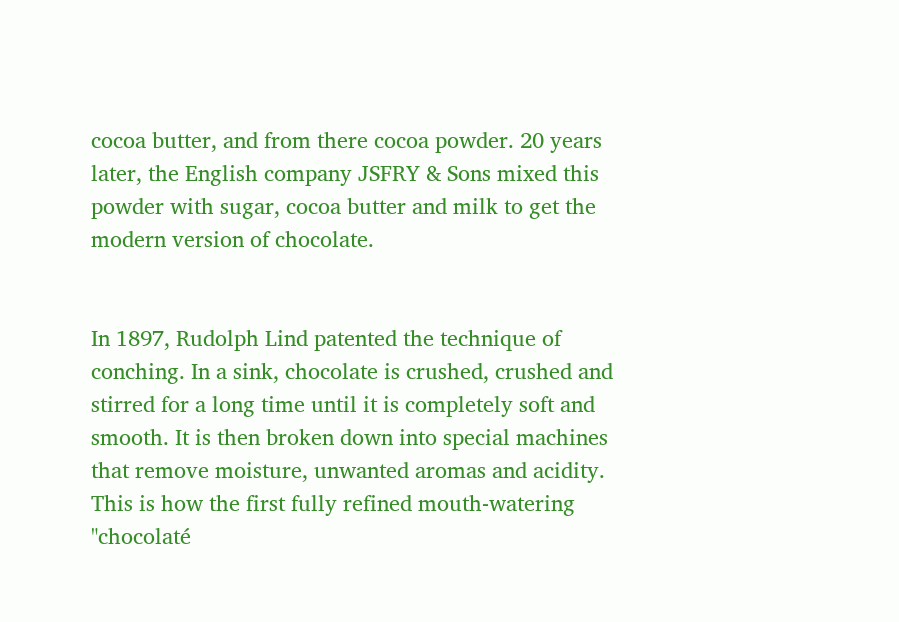cocoa butter, and from there cocoa powder. 20 years later, the English company JSFRY & Sons mixed this powder with sugar, cocoa butter and milk to get the modern version of chocolate.


In 1897, Rudolph Lind patented the technique of conching. In a sink, chocolate is crushed, crushed and stirred for a long time until it is completely soft and smooth. It is then broken down into special machines that remove moisture, unwanted aromas and acidity. This is how the first fully refined mouth-watering "chocolaté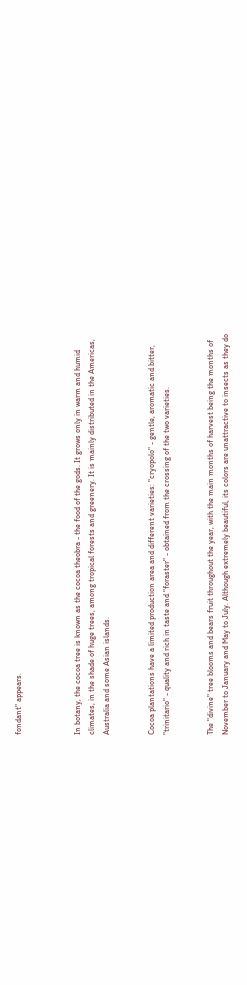fondant" appears.



In botany, the cocoa tree is known as the cocoa theobra - the food of the gods. It grows only in warm and humid climates, in the shade of huge trees, among tropical forests and greenery. It is mainly distributed in the Americas, Australia and some Asian islands.


Cocoa plantations have a limited production area and different varieties: "cryopolo" - gentle, aromatic and bitter, "trinitario" - quality and rich in taste and "foraster" - obtained from the crossing of the two varieties.


The "divine" tree blooms and bears fruit throughout the year, with the main months of harvest being the months of November to January and May to July. Although extremely beautiful, its colors are unattractive to insects as they do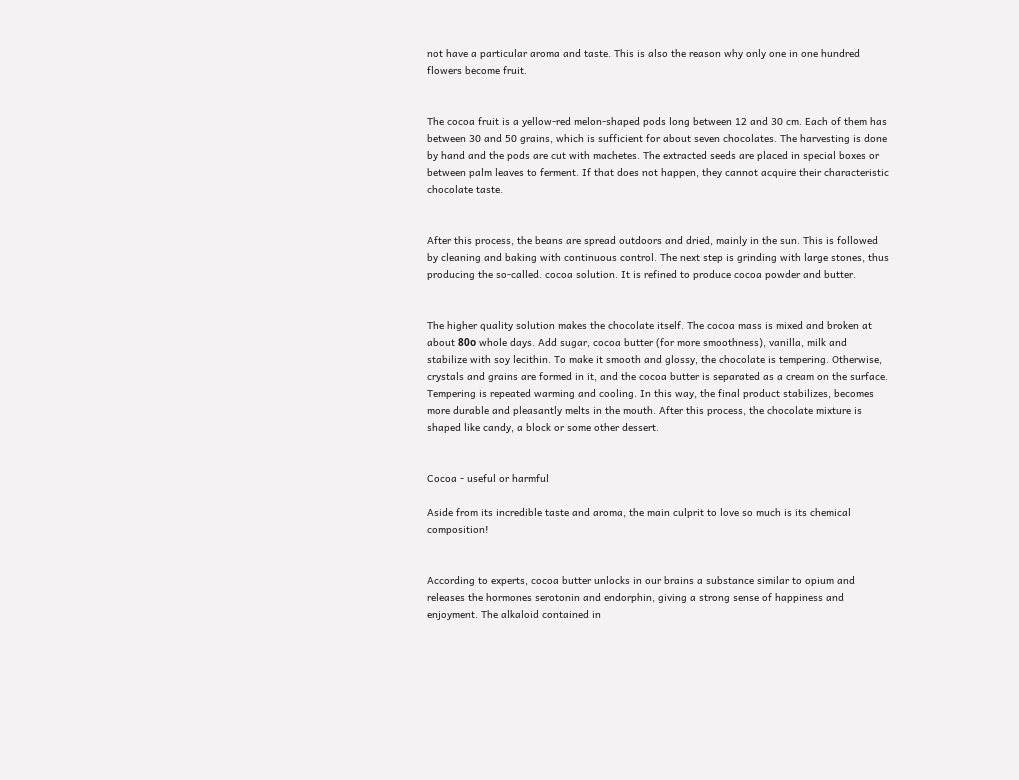not have a particular aroma and taste. This is also the reason why only one in one hundred flowers become fruit.


The cocoa fruit is a yellow-red melon-shaped pods long between 12 and 30 cm. Each of them has between 30 and 50 grains, which is sufficient for about seven chocolates. The harvesting is done by hand and the pods are cut with machetes. The extracted seeds are placed in special boxes or between palm leaves to ferment. If that does not happen, they cannot acquire their characteristic chocolate taste.


After this process, the beans are spread outdoors and dried, mainly in the sun. This is followed by cleaning and baking with continuous control. The next step is grinding with large stones, thus producing the so-called. cocoa solution. It is refined to produce cocoa powder and butter.


The higher quality solution makes the chocolate itself. The cocoa mass is mixed and broken at about 80о whole days. Add sugar, cocoa butter (for more smoothness), vanilla, milk and stabilize with soy lecithin. To make it smooth and glossy, the chocolate is tempering. Otherwise, crystals and grains are formed in it, and the cocoa butter is separated as a cream on the surface. Tempering is repeated warming and cooling. In this way, the final product stabilizes, becomes more durable and pleasantly melts in the mouth. After this process, the chocolate mixture is shaped like candy, a block or some other dessert.


Cocoa - useful or harmful

Aside from its incredible taste and aroma, the main culprit to love so much is its chemical composition!


According to experts, cocoa butter unlocks in our brains a substance similar to opium and releases the hormones serotonin and endorphin, giving a strong sense of happiness and enjoyment. The alkaloid contained in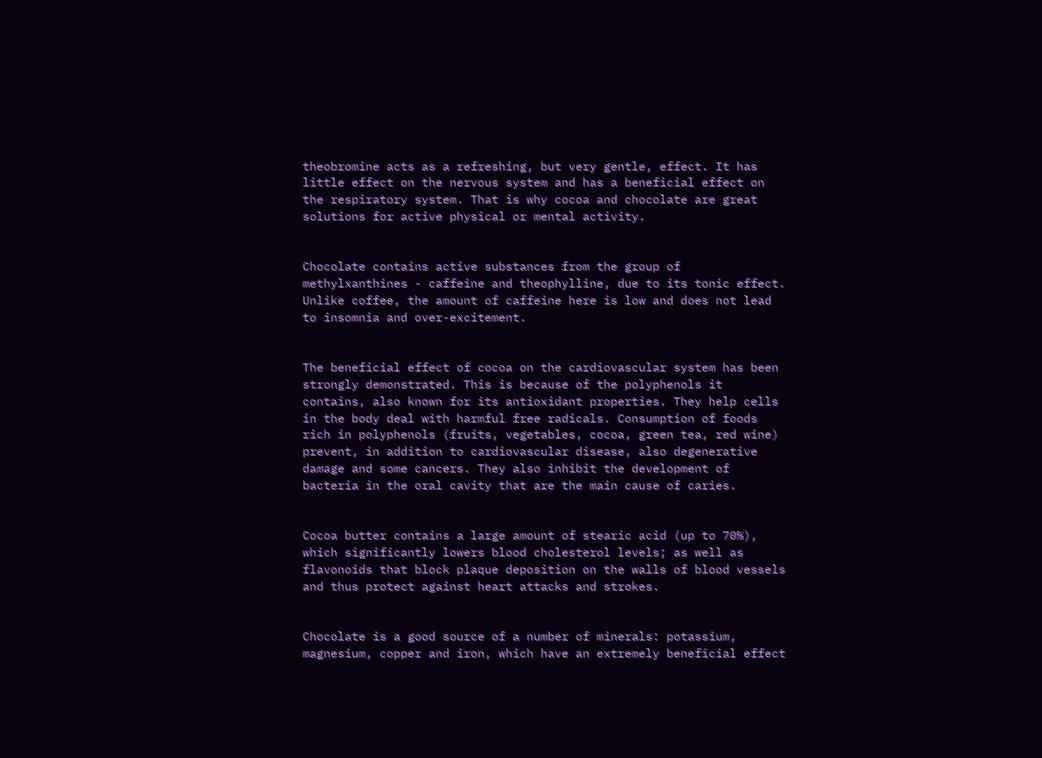theobromine acts as a refreshing, but very gentle, effect. It has little effect on the nervous system and has a beneficial effect on the respiratory system. That is why cocoa and chocolate are great solutions for active physical or mental activity.


Chocolate contains active substances from the group of methylxanthines - caffeine and theophylline, due to its tonic effect. Unlike coffee, the amount of caffeine here is low and does not lead to insomnia and over-excitement.


The beneficial effect of cocoa on the cardiovascular system has been strongly demonstrated. This is because of the polyphenols it contains, also known for its antioxidant properties. They help cells in the body deal with harmful free radicals. Consumption of foods rich in polyphenols (fruits, vegetables, cocoa, green tea, red wine) prevent, in addition to cardiovascular disease, also degenerative damage and some cancers. They also inhibit the development of bacteria in the oral cavity that are the main cause of caries.


Cocoa butter contains a large amount of stearic acid (up to 70%), which significantly lowers blood cholesterol levels; as well as flavonoids that block plaque deposition on the walls of blood vessels and thus protect against heart attacks and strokes.


Chocolate is a good source of a number of minerals: potassium, magnesium, copper and iron, which have an extremely beneficial effect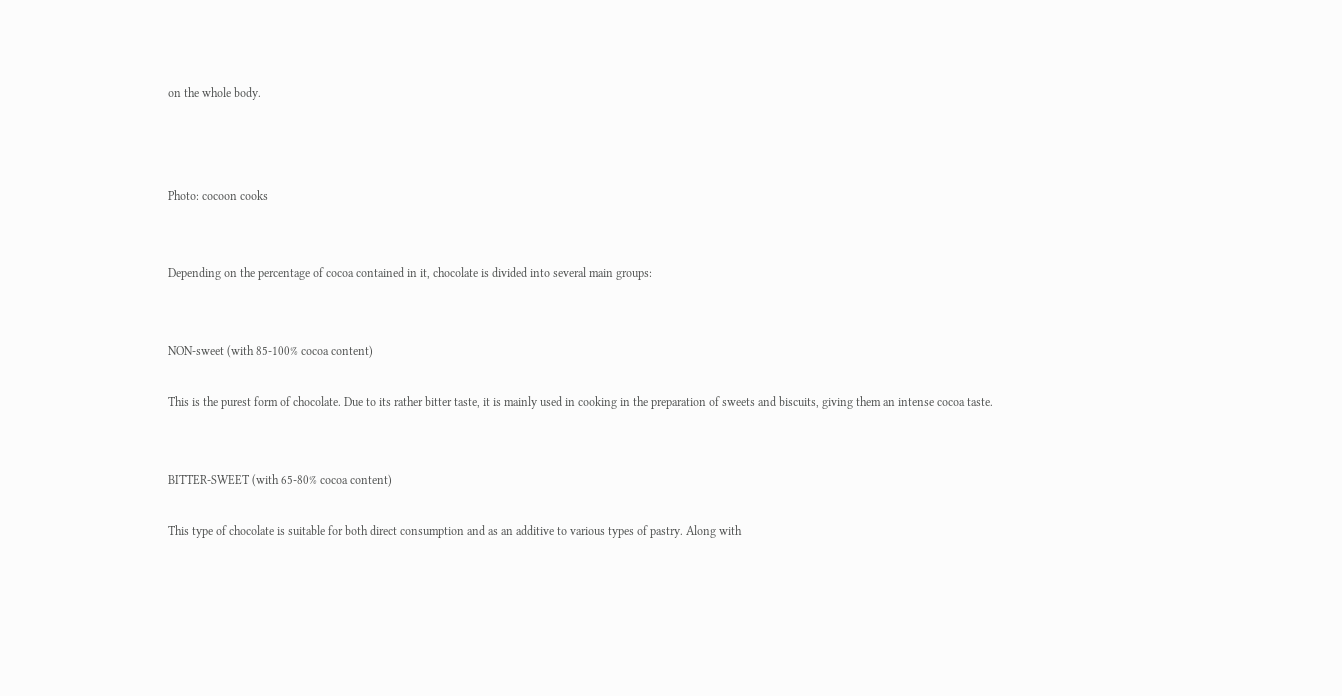on the whole body.



Photo: cocoon cooks


Depending on the percentage of cocoa contained in it, chocolate is divided into several main groups:


NON-sweet (with 85-100% cocoa content)

This is the purest form of chocolate. Due to its rather bitter taste, it is mainly used in cooking in the preparation of sweets and biscuits, giving them an intense cocoa taste.


BITTER-SWEET (with 65-80% cocoa content)

This type of chocolate is suitable for both direct consumption and as an additive to various types of pastry. Along with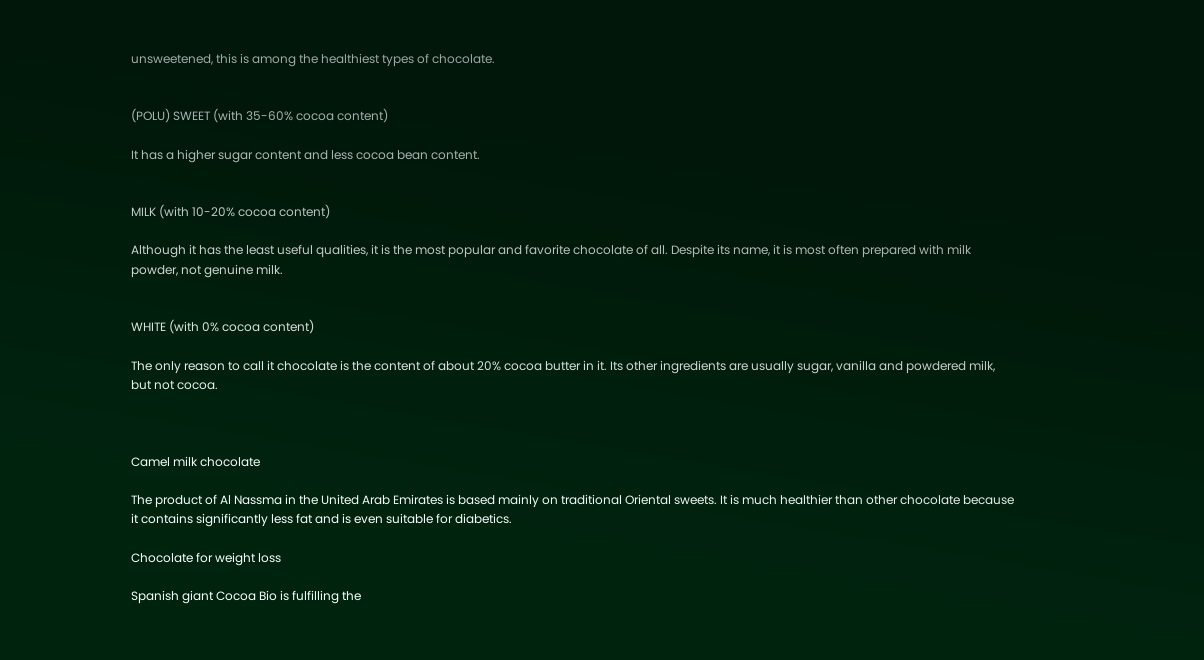unsweetened, this is among the healthiest types of chocolate.


(POLU) SWEET (with 35-60% cocoa content)

It has a higher sugar content and less cocoa bean content.


MILK (with 10-20% cocoa content)

Although it has the least useful qualities, it is the most popular and favorite chocolate of all. Despite its name, it is most often prepared with milk powder, not genuine milk.


WHITE (with 0% cocoa content)

The only reason to call it chocolate is the content of about 20% cocoa butter in it. Its other ingredients are usually sugar, vanilla and powdered milk, but not cocoa.



Camel milk chocolate

The product of Al Nassma in the United Arab Emirates is based mainly on traditional Oriental sweets. It is much healthier than other chocolate because it contains significantly less fat and is even suitable for diabetics.

Chocolate for weight loss

Spanish giant Cocoa Bio is fulfilling the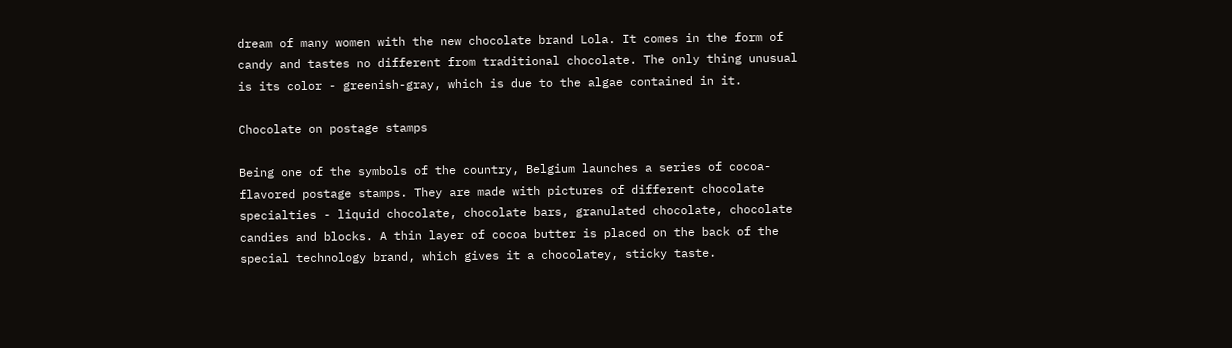dream of many women with the new chocolate brand Lola. It comes in the form of candy and tastes no different from traditional chocolate. The only thing unusual is its color - greenish-gray, which is due to the algae contained in it.

Chocolate on postage stamps

Being one of the symbols of the country, Belgium launches a series of cocoa-flavored postage stamps. They are made with pictures of different chocolate specialties - liquid chocolate, chocolate bars, granulated chocolate, chocolate candies and blocks. A thin layer of cocoa butter is placed on the back of the special technology brand, which gives it a chocolatey, sticky taste.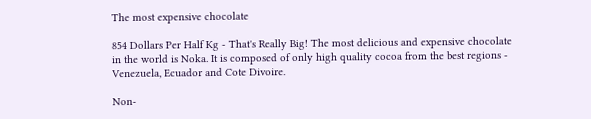The most expensive chocolate

854 Dollars Per Half Kg - That's Really Big! The most delicious and expensive chocolate in the world is Noka. It is composed of only high quality cocoa from the best regions - Venezuela, Ecuador and Cote Divoire.

Non-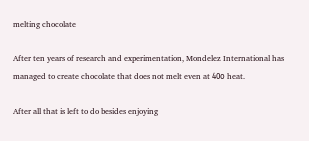melting chocolate

After ten years of research and experimentation, Mondelez International has managed to create chocolate that does not melt even at 40о heat.

After all that is left to do besides enjoying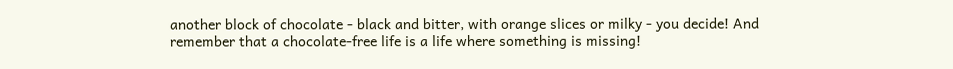another block of chocolate - black and bitter, with orange slices or milky - you decide! And remember that a chocolate-free life is a life where something is missing!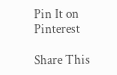Pin It on Pinterest

Share This